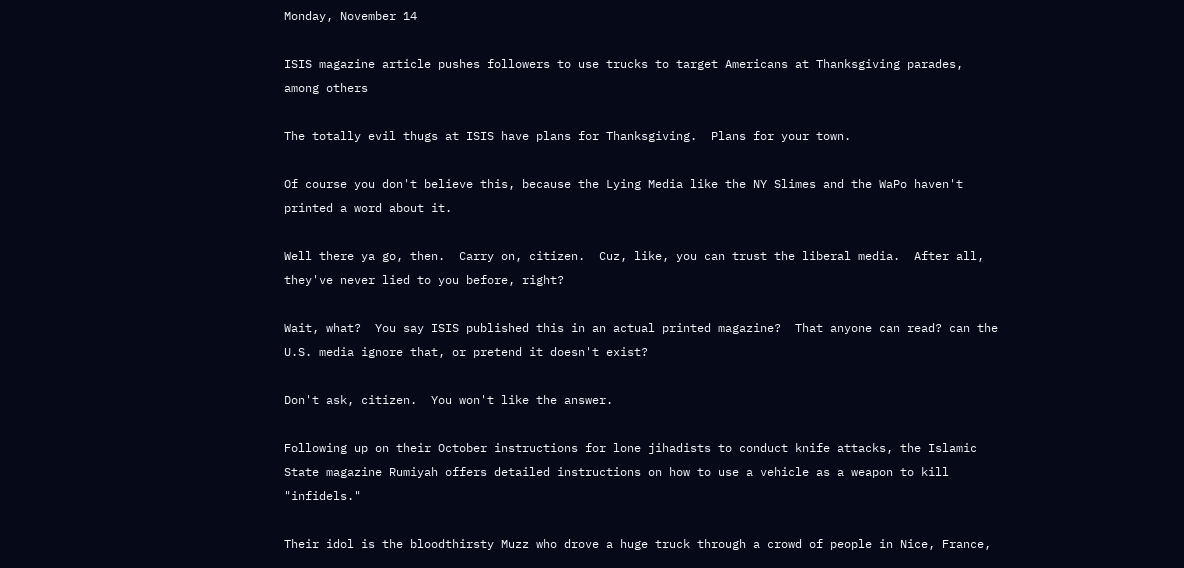Monday, November 14

ISIS magazine article pushes followers to use trucks to target Americans at Thanksgiving parades, among others

The totally evil thugs at ISIS have plans for Thanksgiving.  Plans for your town.

Of course you don't believe this, because the Lying Media like the NY Slimes and the WaPo haven't printed a word about it.

Well there ya go, then.  Carry on, citizen.  Cuz, like, you can trust the liberal media.  After all, they've never lied to you before, right?

Wait, what?  You say ISIS published this in an actual printed magazine?  That anyone can read? can the U.S. media ignore that, or pretend it doesn't exist?

Don't ask, citizen.  You won't like the answer.

Following up on their October instructions for lone jihadists to conduct knife attacks, the Islamic State magazine Rumiyah offers detailed instructions on how to use a vehicle as a weapon to kill "infidels."

Their idol is the bloodthirsty Muzz who drove a huge truck through a crowd of people in Nice, France,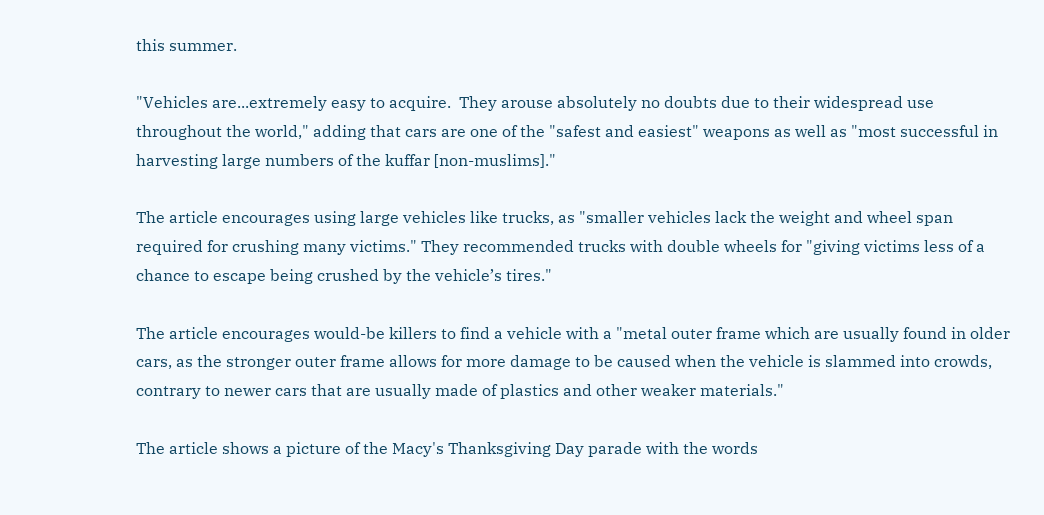this summer.

"Vehicles are...extremely easy to acquire.  They arouse absolutely no doubts due to their widespread use throughout the world," adding that cars are one of the "safest and easiest" weapons as well as "most successful in harvesting large numbers of the kuffar [non-muslims]."

The article encourages using large vehicles like trucks, as "smaller vehicles lack the weight and wheel span required for crushing many victims." They recommended trucks with double wheels for "giving victims less of a chance to escape being crushed by the vehicle’s tires."

The article encourages would-be killers to find a vehicle with a "metal outer frame which are usually found in older cars, as the stronger outer frame allows for more damage to be caused when the vehicle is slammed into crowds, contrary to newer cars that are usually made of plastics and other weaker materials."

The article shows a picture of the Macy's Thanksgiving Day parade with the words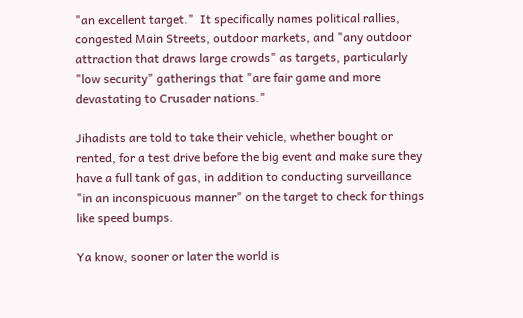"an excellent target."  It specifically names political rallies, congested Main Streets, outdoor markets, and "any outdoor attraction that draws large crowds" as targets, particularly "low security" gatherings that "are fair game and more devastating to Crusader nations."

Jihadists are told to take their vehicle, whether bought or rented, for a test drive before the big event and make sure they have a full tank of gas, in addition to conducting surveillance "in an inconspicuous manner" on the target to check for things like speed bumps.

Ya know, sooner or later the world is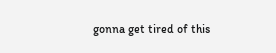gonna get tired of this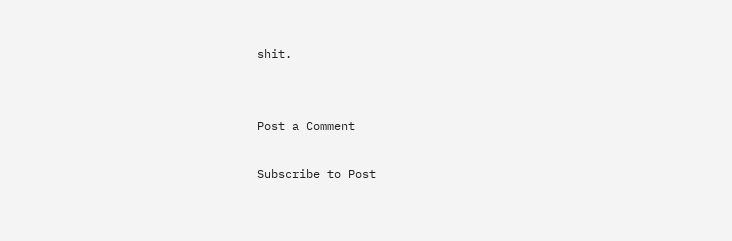shit.


Post a Comment

Subscribe to Post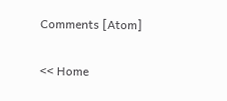Comments [Atom]

<< Home